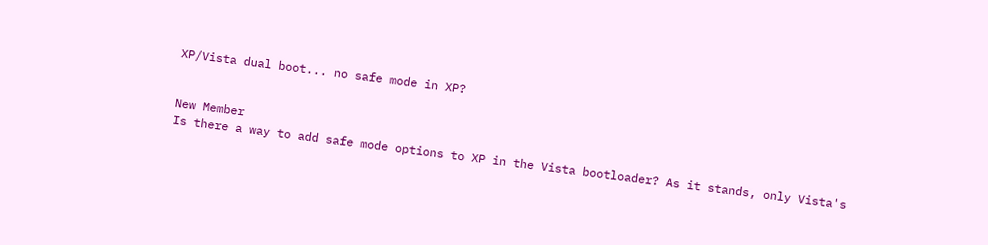XP/Vista dual boot... no safe mode in XP?


New Member
Is there a way to add safe mode options to XP in the Vista bootloader? As it stands, only Vista's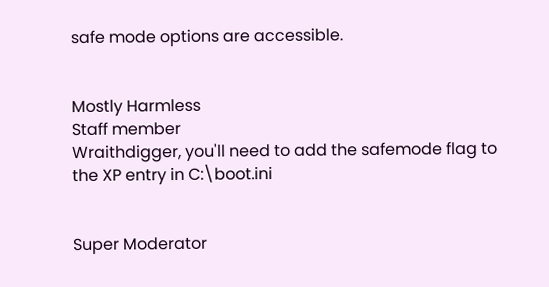safe mode options are accessible.


Mostly Harmless
Staff member
Wraithdigger, you'll need to add the safemode flag to the XP entry in C:\boot.ini


Super Moderator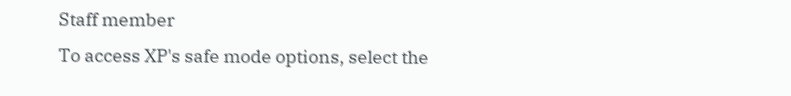Staff member
To access XP's safe mode options, select the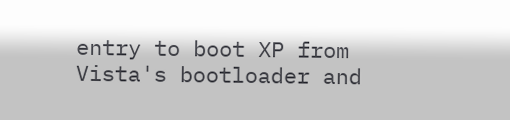entry to boot XP from Vista's bootloader and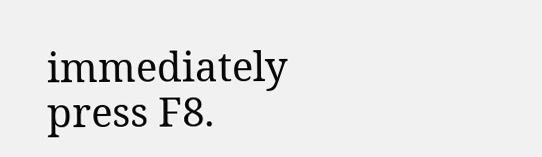immediately press F8.